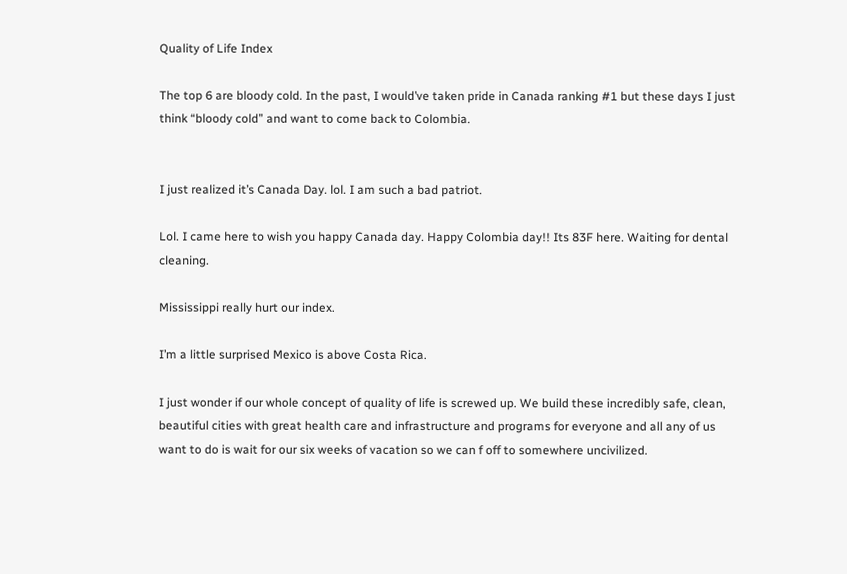Quality of Life Index

The top 6 are bloody cold. In the past, I would’ve taken pride in Canada ranking #1 but these days I just think “bloody cold” and want to come back to Colombia.


I just realized it’s Canada Day. lol. I am such a bad patriot.

Lol. I came here to wish you happy Canada day. Happy Colombia day!! Its 83F here. Waiting for dental cleaning.

Mississippi really hurt our index.

I’m a little surprised Mexico is above Costa Rica.

I just wonder if our whole concept of quality of life is screwed up. We build these incredibly safe, clean, beautiful cities with great health care and infrastructure and programs for everyone and all any of us want to do is wait for our six weeks of vacation so we can f off to somewhere uncivilized.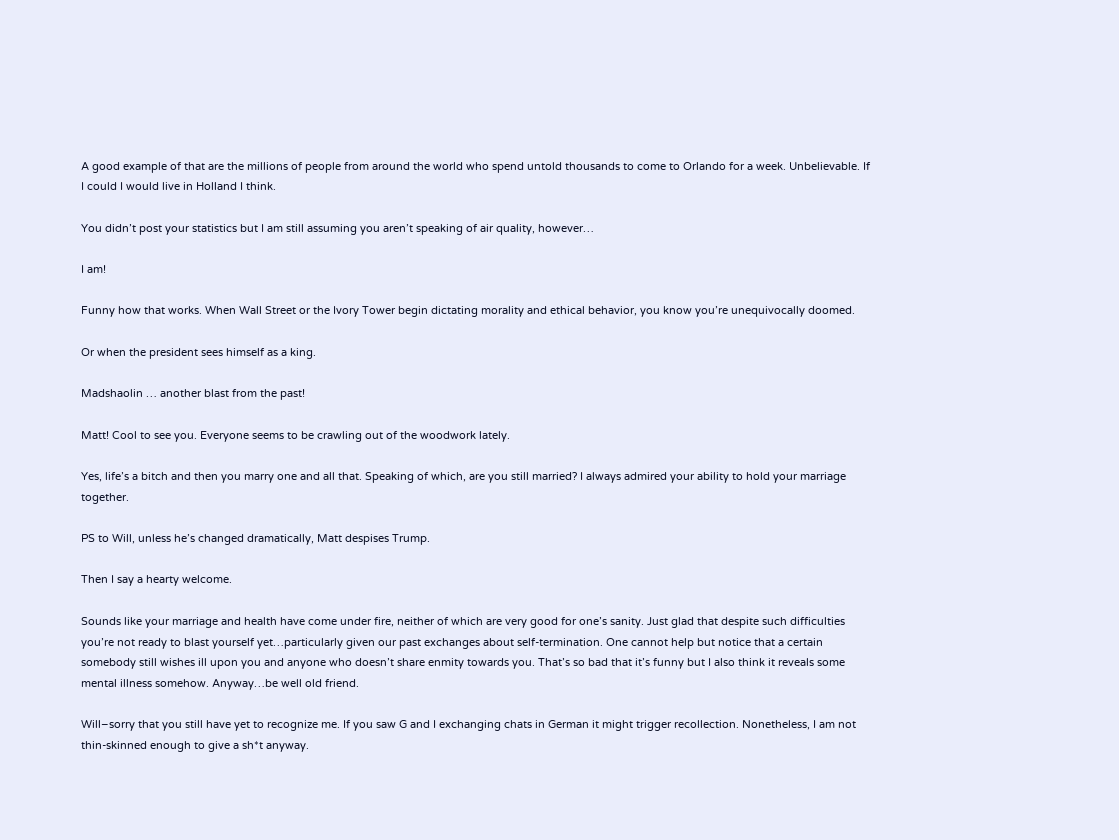A good example of that are the millions of people from around the world who spend untold thousands to come to Orlando for a week. Unbelievable. If I could I would live in Holland I think.

You didn’t post your statistics but I am still assuming you aren’t speaking of air quality, however…

I am!

Funny how that works. When Wall Street or the Ivory Tower begin dictating morality and ethical behavior, you know you’re unequivocally doomed.

Or when the president sees himself as a king.

Madshaolin … another blast from the past!

Matt! Cool to see you. Everyone seems to be crawling out of the woodwork lately.

Yes, life’s a bitch and then you marry one and all that. Speaking of which, are you still married? I always admired your ability to hold your marriage together.

PS to Will, unless he’s changed dramatically, Matt despises Trump.

Then I say a hearty welcome.

Sounds like your marriage and health have come under fire, neither of which are very good for one’s sanity. Just glad that despite such difficulties you’re not ready to blast yourself yet…particularly given our past exchanges about self-termination. One cannot help but notice that a certain somebody still wishes ill upon you and anyone who doesn’t share enmity towards you. That’s so bad that it’s funny but I also think it reveals some mental illness somehow. Anyway…be well old friend.

Will–sorry that you still have yet to recognize me. If you saw G and I exchanging chats in German it might trigger recollection. Nonetheless, I am not thin-skinned enough to give a sh*t anyway.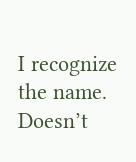I recognize the name. Doesn’t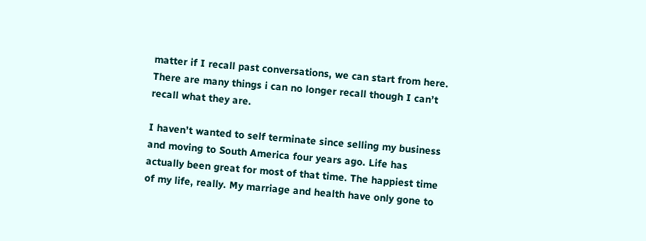matter if I recall past conversations, we can start from here. There are many things i can no longer recall though I can’t recall what they are.

I haven’t wanted to self terminate since selling my business and moving to South America four years ago. Life has actually been great for most of that time. The happiest time of my life, really. My marriage and health have only gone to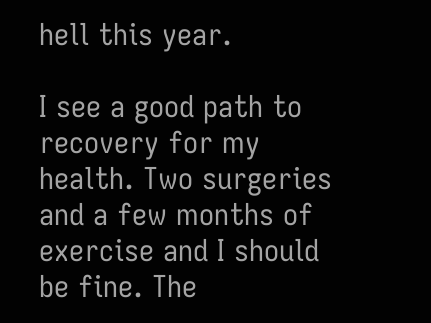hell this year.

I see a good path to recovery for my health. Two surgeries and a few months of exercise and I should be fine. The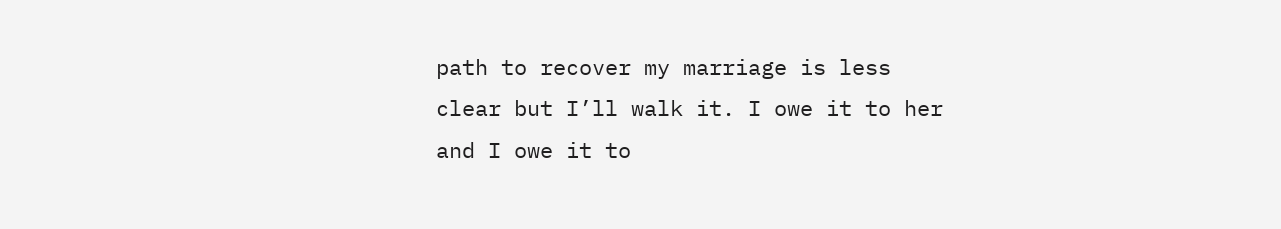path to recover my marriage is less clear but I’ll walk it. I owe it to her and I owe it to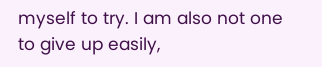myself to try. I am also not one to give up easily,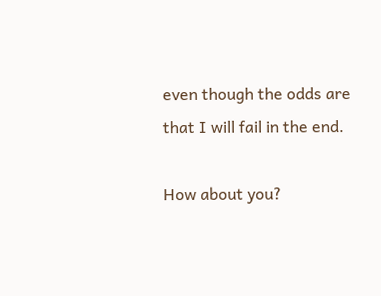even though the odds are that I will fail in the end.

How about you?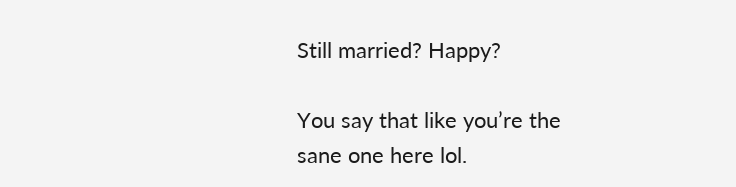Still married? Happy?

You say that like you’re the sane one here lol.